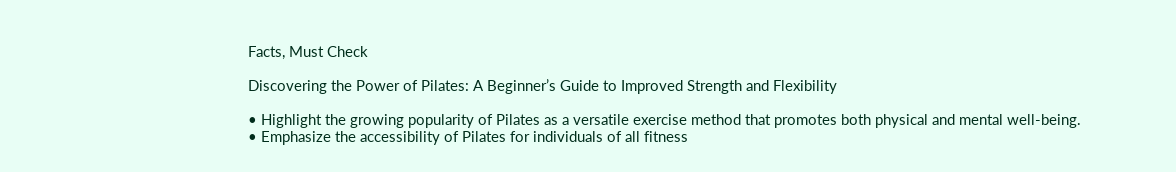Facts, Must Check

Discovering the Power of Pilates: A Beginner’s Guide to Improved Strength and Flexibility

• Highlight the growing popularity of Pilates as a versatile exercise method that promotes both physical and mental well-being.
• Emphasize the accessibility of Pilates for individuals of all fitness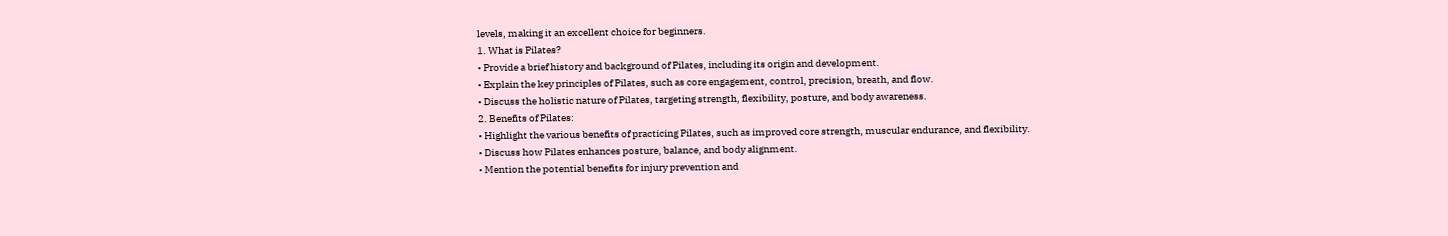levels, making it an excellent choice for beginners.
1. What is Pilates?
• Provide a brief history and background of Pilates, including its origin and development.
• Explain the key principles of Pilates, such as core engagement, control, precision, breath, and flow.
• Discuss the holistic nature of Pilates, targeting strength, flexibility, posture, and body awareness.
2. Benefits of Pilates:
• Highlight the various benefits of practicing Pilates, such as improved core strength, muscular endurance, and flexibility.
• Discuss how Pilates enhances posture, balance, and body alignment.
• Mention the potential benefits for injury prevention and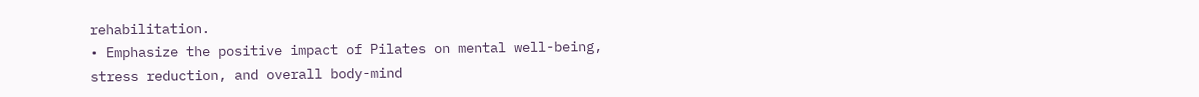rehabilitation.
• Emphasize the positive impact of Pilates on mental well-being, stress reduction, and overall body-mind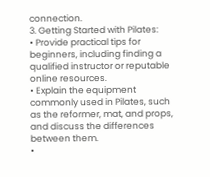connection.
3. Getting Started with Pilates:
• Provide practical tips for beginners, including finding a qualified instructor or reputable online resources.
• Explain the equipment commonly used in Pilates, such as the reformer, mat, and props, and discuss the differences between them.
•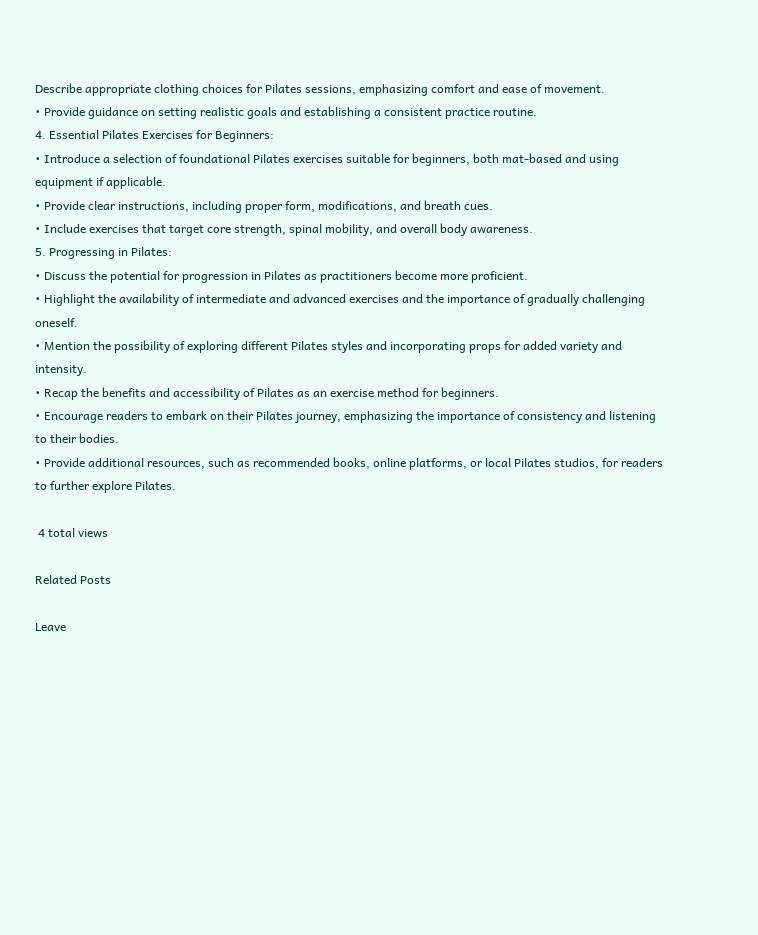Describe appropriate clothing choices for Pilates sessions, emphasizing comfort and ease of movement.
• Provide guidance on setting realistic goals and establishing a consistent practice routine.
4. Essential Pilates Exercises for Beginners:
• Introduce a selection of foundational Pilates exercises suitable for beginners, both mat-based and using equipment if applicable.
• Provide clear instructions, including proper form, modifications, and breath cues.
• Include exercises that target core strength, spinal mobility, and overall body awareness.
5. Progressing in Pilates:
• Discuss the potential for progression in Pilates as practitioners become more proficient.
• Highlight the availability of intermediate and advanced exercises and the importance of gradually challenging oneself.
• Mention the possibility of exploring different Pilates styles and incorporating props for added variety and intensity.
• Recap the benefits and accessibility of Pilates as an exercise method for beginners.
• Encourage readers to embark on their Pilates journey, emphasizing the importance of consistency and listening to their bodies.
• Provide additional resources, such as recommended books, online platforms, or local Pilates studios, for readers to further explore Pilates.

 4 total views

Related Posts

Leave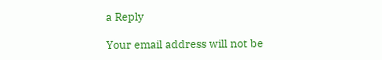a Reply

Your email address will not be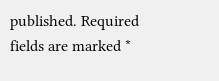published. Required fields are marked *